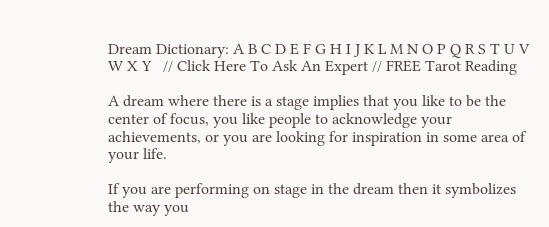Dream Dictionary: A B C D E F G H I J K L M N O P Q R S T U V W X Y   // Click Here To Ask An Expert // FREE Tarot Reading

A dream where there is a stage implies that you like to be the center of focus, you like people to acknowledge your achievements, or you are looking for inspiration in some area of your life.

If you are performing on stage in the dream then it symbolizes the way you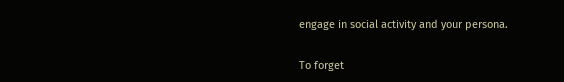engage in social activity and your persona.

To forget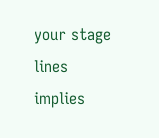your stage lines implies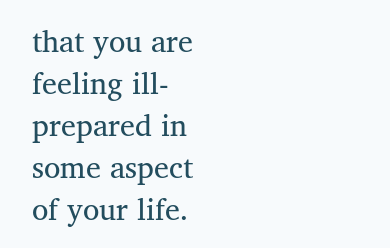that you are feeling ill-prepared in some aspect of your life.